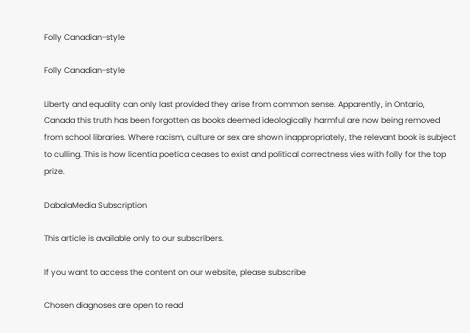Folly Canadian-style

Folly Canadian-style

Liberty and equality can only last provided they arise from common sense. Apparently, in Ontario, Canada this truth has been forgotten as books deemed ideologically harmful are now being removed from school libraries. Where racism, culture or sex are shown inappropriately, the relevant book is subject to culling. This is how licentia poetica ceases to exist and political correctness vies with folly for the top prize.

DabalaMedia Subscription

This article is available only to our subscribers.

If you want to access the content on our website, please subscribe

Chosen diagnoses are open to read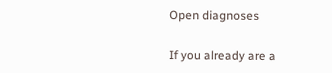Open diagnoses

If you already are a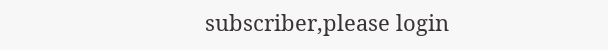subscriber,please login